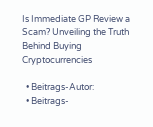Is Immediate GP Review a Scam? Unveiling the Truth Behind Buying Cryptocurrencies

  • Beitrags-Autor:
  • Beitrags-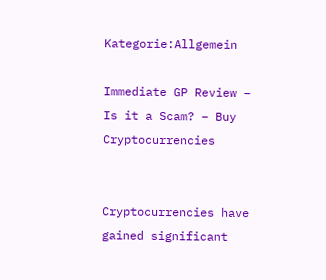Kategorie:Allgemein

Immediate GP Review – Is it a Scam? – Buy Cryptocurrencies


Cryptocurrencies have gained significant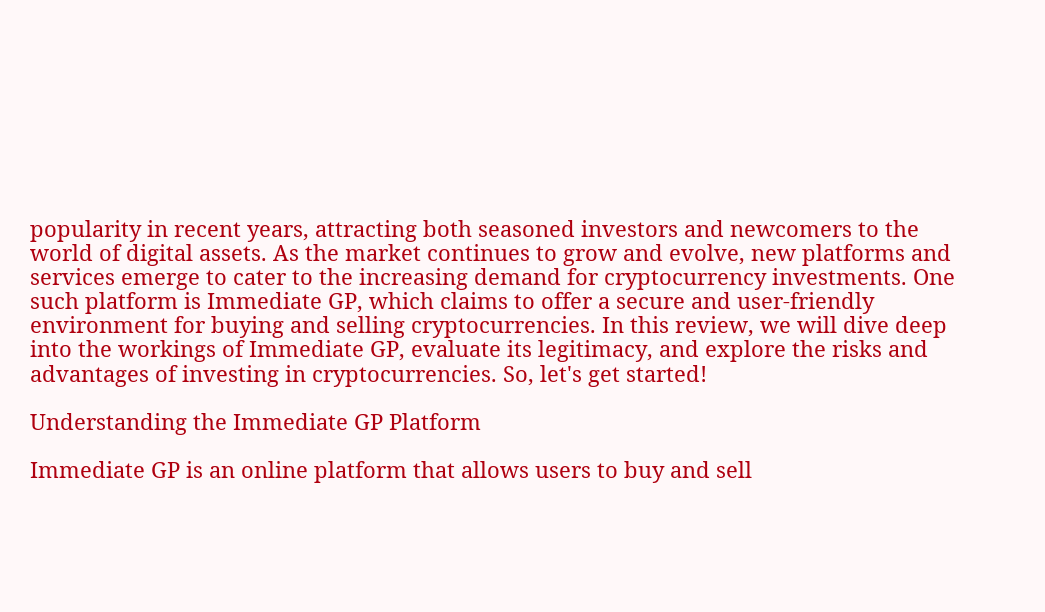popularity in recent years, attracting both seasoned investors and newcomers to the world of digital assets. As the market continues to grow and evolve, new platforms and services emerge to cater to the increasing demand for cryptocurrency investments. One such platform is Immediate GP, which claims to offer a secure and user-friendly environment for buying and selling cryptocurrencies. In this review, we will dive deep into the workings of Immediate GP, evaluate its legitimacy, and explore the risks and advantages of investing in cryptocurrencies. So, let's get started!

Understanding the Immediate GP Platform

Immediate GP is an online platform that allows users to buy and sell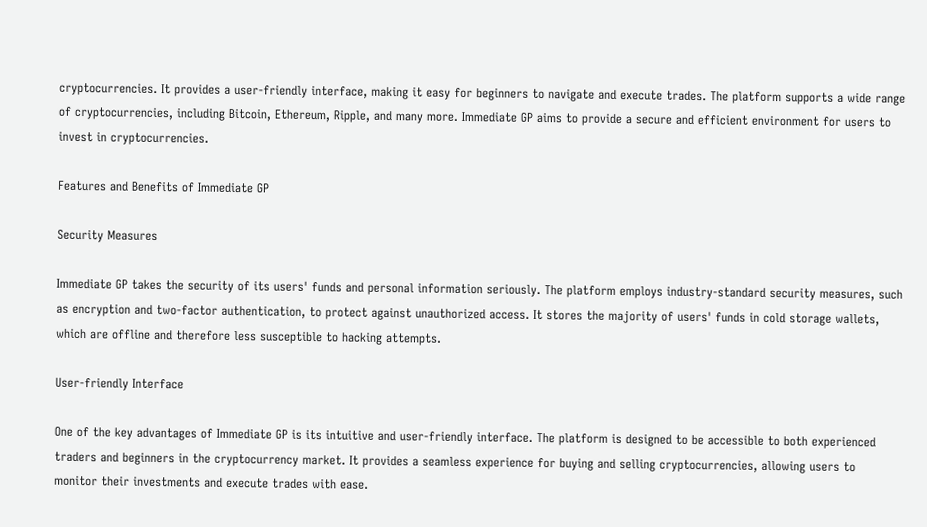cryptocurrencies. It provides a user-friendly interface, making it easy for beginners to navigate and execute trades. The platform supports a wide range of cryptocurrencies, including Bitcoin, Ethereum, Ripple, and many more. Immediate GP aims to provide a secure and efficient environment for users to invest in cryptocurrencies.

Features and Benefits of Immediate GP

Security Measures

Immediate GP takes the security of its users' funds and personal information seriously. The platform employs industry-standard security measures, such as encryption and two-factor authentication, to protect against unauthorized access. It stores the majority of users' funds in cold storage wallets, which are offline and therefore less susceptible to hacking attempts.

User-friendly Interface

One of the key advantages of Immediate GP is its intuitive and user-friendly interface. The platform is designed to be accessible to both experienced traders and beginners in the cryptocurrency market. It provides a seamless experience for buying and selling cryptocurrencies, allowing users to monitor their investments and execute trades with ease.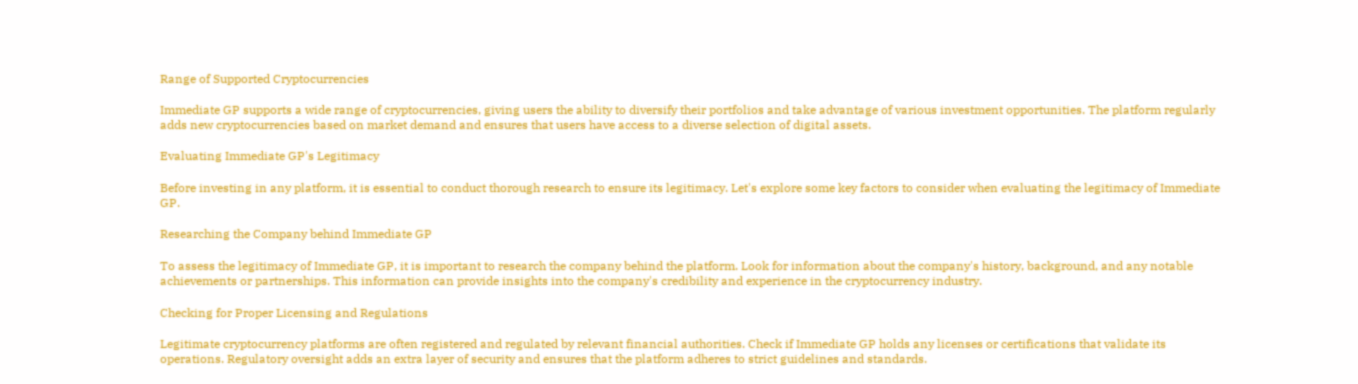Range of Supported Cryptocurrencies

Immediate GP supports a wide range of cryptocurrencies, giving users the ability to diversify their portfolios and take advantage of various investment opportunities. The platform regularly adds new cryptocurrencies based on market demand and ensures that users have access to a diverse selection of digital assets.

Evaluating Immediate GP's Legitimacy

Before investing in any platform, it is essential to conduct thorough research to ensure its legitimacy. Let's explore some key factors to consider when evaluating the legitimacy of Immediate GP.

Researching the Company behind Immediate GP

To assess the legitimacy of Immediate GP, it is important to research the company behind the platform. Look for information about the company's history, background, and any notable achievements or partnerships. This information can provide insights into the company's credibility and experience in the cryptocurrency industry.

Checking for Proper Licensing and Regulations

Legitimate cryptocurrency platforms are often registered and regulated by relevant financial authorities. Check if Immediate GP holds any licenses or certifications that validate its operations. Regulatory oversight adds an extra layer of security and ensures that the platform adheres to strict guidelines and standards.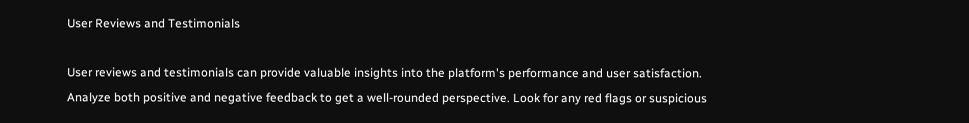User Reviews and Testimonials

User reviews and testimonials can provide valuable insights into the platform's performance and user satisfaction. Analyze both positive and negative feedback to get a well-rounded perspective. Look for any red flags or suspicious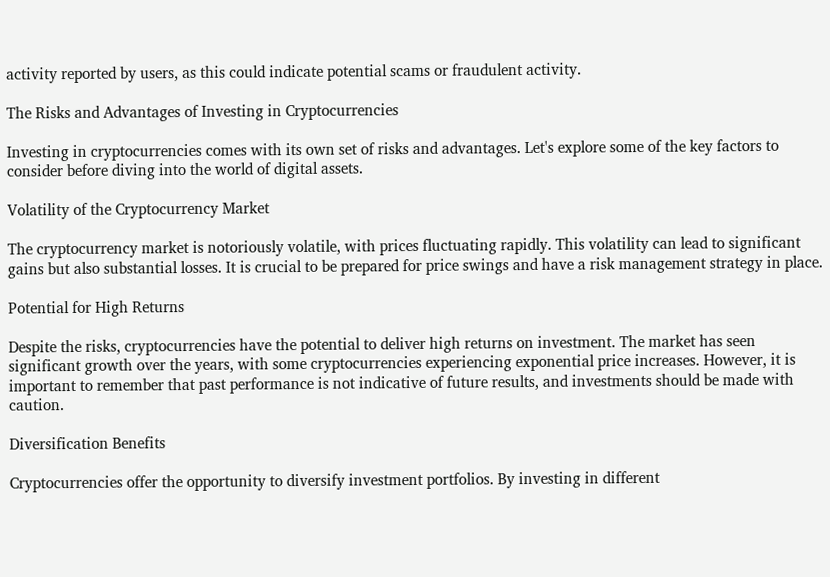activity reported by users, as this could indicate potential scams or fraudulent activity.

The Risks and Advantages of Investing in Cryptocurrencies

Investing in cryptocurrencies comes with its own set of risks and advantages. Let's explore some of the key factors to consider before diving into the world of digital assets.

Volatility of the Cryptocurrency Market

The cryptocurrency market is notoriously volatile, with prices fluctuating rapidly. This volatility can lead to significant gains but also substantial losses. It is crucial to be prepared for price swings and have a risk management strategy in place.

Potential for High Returns

Despite the risks, cryptocurrencies have the potential to deliver high returns on investment. The market has seen significant growth over the years, with some cryptocurrencies experiencing exponential price increases. However, it is important to remember that past performance is not indicative of future results, and investments should be made with caution.

Diversification Benefits

Cryptocurrencies offer the opportunity to diversify investment portfolios. By investing in different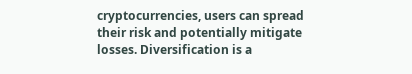cryptocurrencies, users can spread their risk and potentially mitigate losses. Diversification is a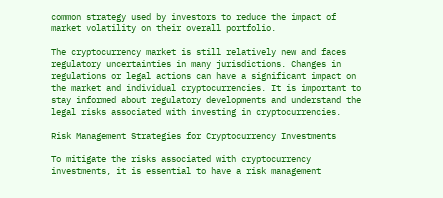common strategy used by investors to reduce the impact of market volatility on their overall portfolio.

The cryptocurrency market is still relatively new and faces regulatory uncertainties in many jurisdictions. Changes in regulations or legal actions can have a significant impact on the market and individual cryptocurrencies. It is important to stay informed about regulatory developments and understand the legal risks associated with investing in cryptocurrencies.

Risk Management Strategies for Cryptocurrency Investments

To mitigate the risks associated with cryptocurrency investments, it is essential to have a risk management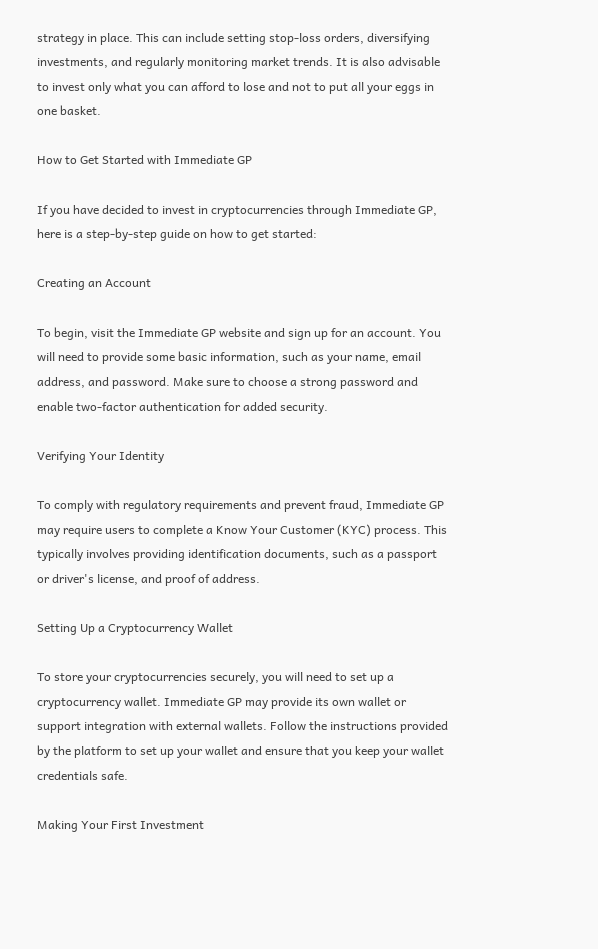strategy in place. This can include setting stop-loss orders, diversifying investments, and regularly monitoring market trends. It is also advisable to invest only what you can afford to lose and not to put all your eggs in one basket.

How to Get Started with Immediate GP

If you have decided to invest in cryptocurrencies through Immediate GP, here is a step-by-step guide on how to get started:

Creating an Account

To begin, visit the Immediate GP website and sign up for an account. You will need to provide some basic information, such as your name, email address, and password. Make sure to choose a strong password and enable two-factor authentication for added security.

Verifying Your Identity

To comply with regulatory requirements and prevent fraud, Immediate GP may require users to complete a Know Your Customer (KYC) process. This typically involves providing identification documents, such as a passport or driver's license, and proof of address.

Setting Up a Cryptocurrency Wallet

To store your cryptocurrencies securely, you will need to set up a cryptocurrency wallet. Immediate GP may provide its own wallet or support integration with external wallets. Follow the instructions provided by the platform to set up your wallet and ensure that you keep your wallet credentials safe.

Making Your First Investment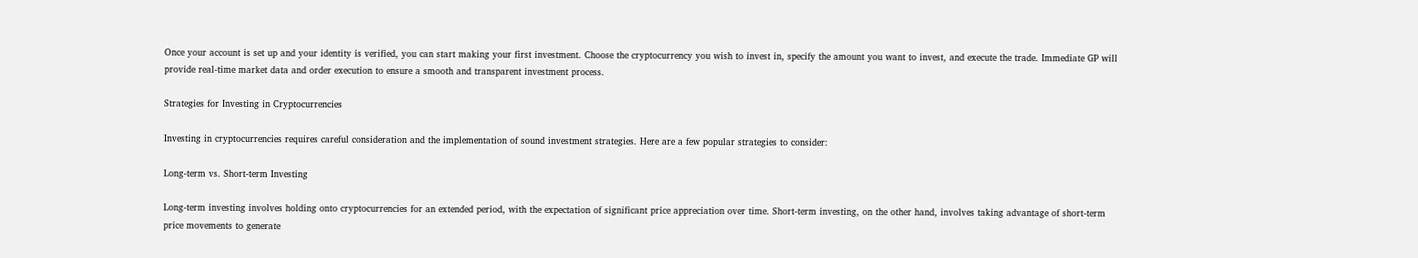Once your account is set up and your identity is verified, you can start making your first investment. Choose the cryptocurrency you wish to invest in, specify the amount you want to invest, and execute the trade. Immediate GP will provide real-time market data and order execution to ensure a smooth and transparent investment process.

Strategies for Investing in Cryptocurrencies

Investing in cryptocurrencies requires careful consideration and the implementation of sound investment strategies. Here are a few popular strategies to consider:

Long-term vs. Short-term Investing

Long-term investing involves holding onto cryptocurrencies for an extended period, with the expectation of significant price appreciation over time. Short-term investing, on the other hand, involves taking advantage of short-term price movements to generate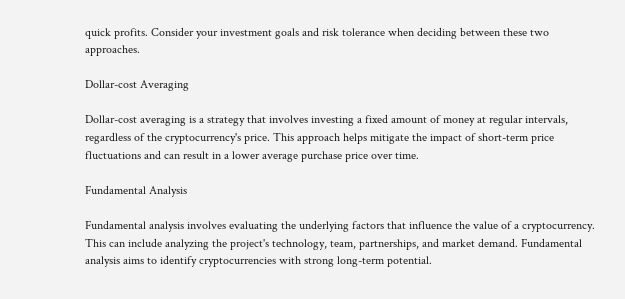quick profits. Consider your investment goals and risk tolerance when deciding between these two approaches.

Dollar-cost Averaging

Dollar-cost averaging is a strategy that involves investing a fixed amount of money at regular intervals, regardless of the cryptocurrency's price. This approach helps mitigate the impact of short-term price fluctuations and can result in a lower average purchase price over time.

Fundamental Analysis

Fundamental analysis involves evaluating the underlying factors that influence the value of a cryptocurrency. This can include analyzing the project's technology, team, partnerships, and market demand. Fundamental analysis aims to identify cryptocurrencies with strong long-term potential.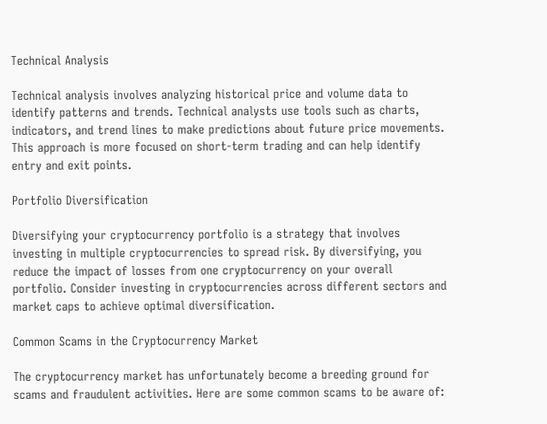Technical Analysis

Technical analysis involves analyzing historical price and volume data to identify patterns and trends. Technical analysts use tools such as charts, indicators, and trend lines to make predictions about future price movements. This approach is more focused on short-term trading and can help identify entry and exit points.

Portfolio Diversification

Diversifying your cryptocurrency portfolio is a strategy that involves investing in multiple cryptocurrencies to spread risk. By diversifying, you reduce the impact of losses from one cryptocurrency on your overall portfolio. Consider investing in cryptocurrencies across different sectors and market caps to achieve optimal diversification.

Common Scams in the Cryptocurrency Market

The cryptocurrency market has unfortunately become a breeding ground for scams and fraudulent activities. Here are some common scams to be aware of: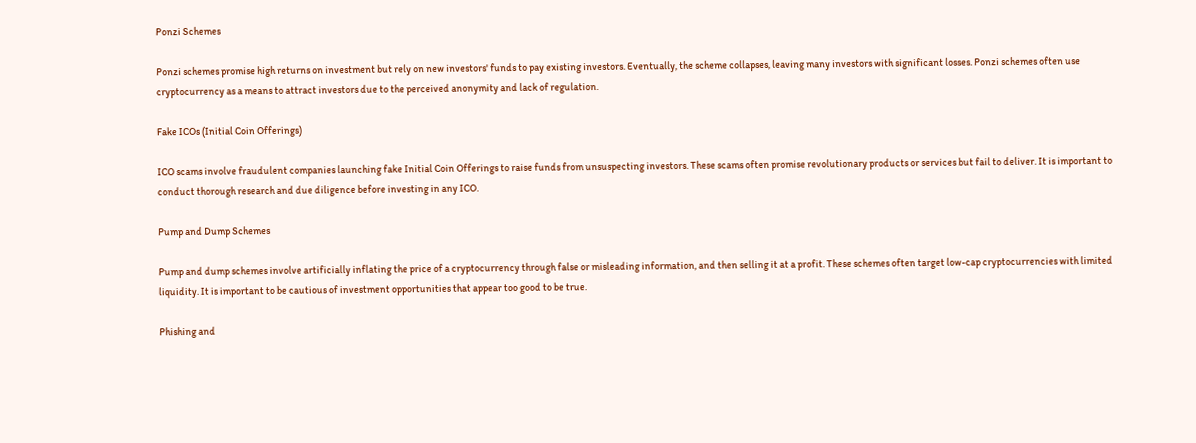Ponzi Schemes

Ponzi schemes promise high returns on investment but rely on new investors' funds to pay existing investors. Eventually, the scheme collapses, leaving many investors with significant losses. Ponzi schemes often use cryptocurrency as a means to attract investors due to the perceived anonymity and lack of regulation.

Fake ICOs (Initial Coin Offerings)

ICO scams involve fraudulent companies launching fake Initial Coin Offerings to raise funds from unsuspecting investors. These scams often promise revolutionary products or services but fail to deliver. It is important to conduct thorough research and due diligence before investing in any ICO.

Pump and Dump Schemes

Pump and dump schemes involve artificially inflating the price of a cryptocurrency through false or misleading information, and then selling it at a profit. These schemes often target low-cap cryptocurrencies with limited liquidity. It is important to be cautious of investment opportunities that appear too good to be true.

Phishing and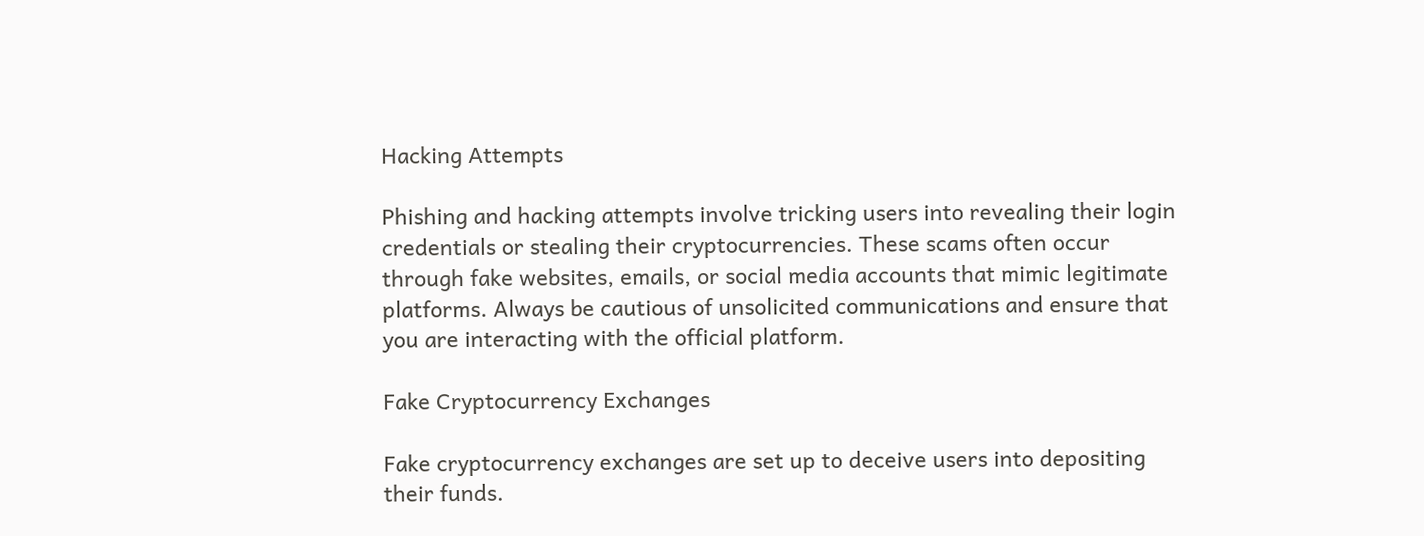Hacking Attempts

Phishing and hacking attempts involve tricking users into revealing their login credentials or stealing their cryptocurrencies. These scams often occur through fake websites, emails, or social media accounts that mimic legitimate platforms. Always be cautious of unsolicited communications and ensure that you are interacting with the official platform.

Fake Cryptocurrency Exchanges

Fake cryptocurrency exchanges are set up to deceive users into depositing their funds.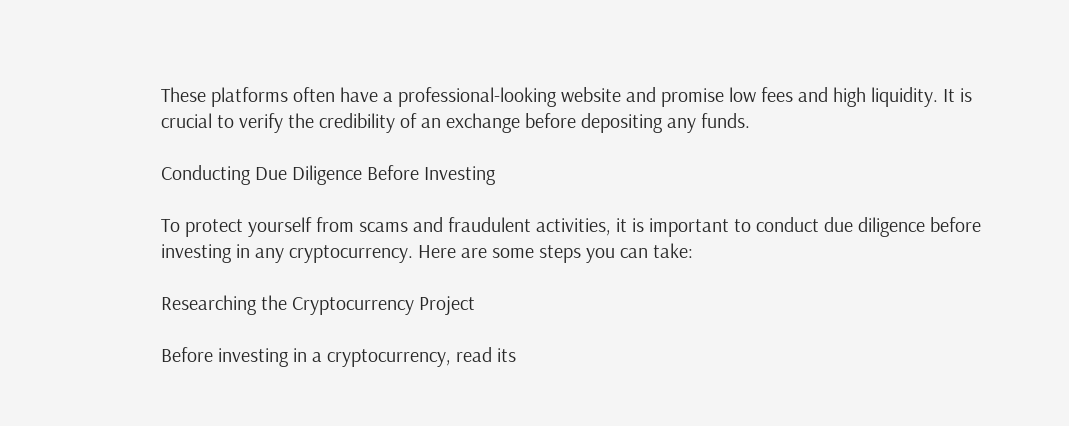These platforms often have a professional-looking website and promise low fees and high liquidity. It is crucial to verify the credibility of an exchange before depositing any funds.

Conducting Due Diligence Before Investing

To protect yourself from scams and fraudulent activities, it is important to conduct due diligence before investing in any cryptocurrency. Here are some steps you can take:

Researching the Cryptocurrency Project

Before investing in a cryptocurrency, read its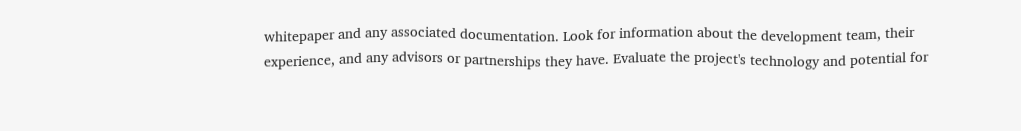whitepaper and any associated documentation. Look for information about the development team, their experience, and any advisors or partnerships they have. Evaluate the project's technology and potential for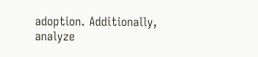adoption. Additionally, analyze